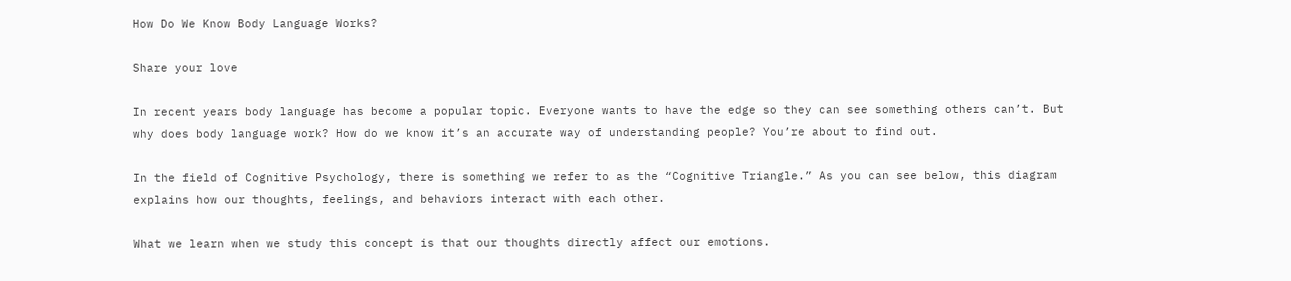How Do We Know Body Language Works?

Share your love

In recent years body language has become a popular topic. Everyone wants to have the edge so they can see something others can’t. But why does body language work? How do we know it’s an accurate way of understanding people? You’re about to find out.

In the field of Cognitive Psychology, there is something we refer to as the “Cognitive Triangle.” As you can see below, this diagram explains how our thoughts, feelings, and behaviors interact with each other.

What we learn when we study this concept is that our thoughts directly affect our emotions.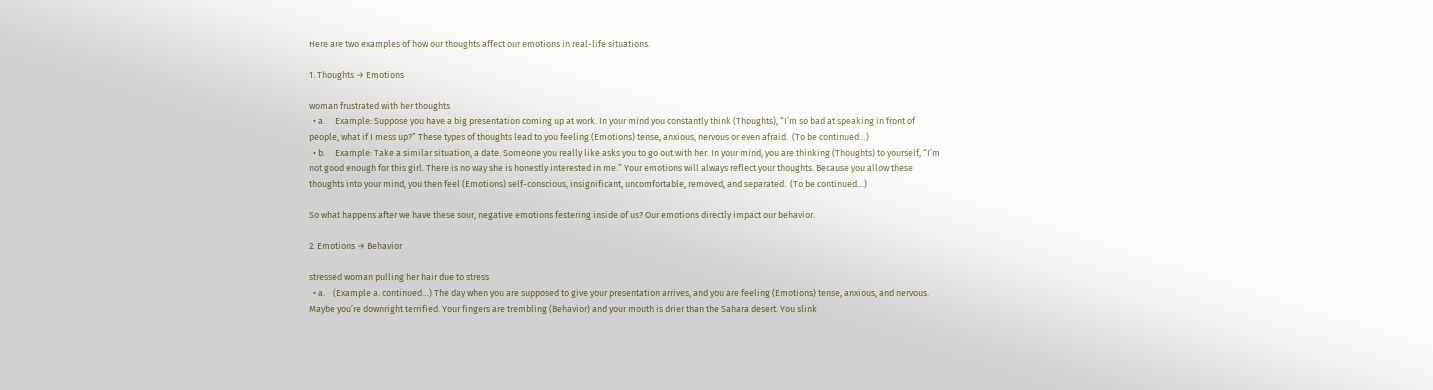Here are two examples of how our thoughts affect our emotions in real-life situations.

1. Thoughts → Emotions

woman frustrated with her thoughts
  • a.     Example: Suppose you have a big presentation coming up at work. In your mind you constantly think (Thoughts), “I’m so bad at speaking in front of people, what if I mess up?” These types of thoughts lead to you feeling (Emotions) tense, anxious, nervous or even afraid.  (To be continued…)
  • b.     Example: Take a similar situation, a date. Someone you really like asks you to go out with her. In your mind, you are thinking (Thoughts) to yourself, “I’m not good enough for this girl. There is no way she is honestly interested in me.” Your emotions will always reflect your thoughts. Because you allow these thoughts into your mind, you then feel (Emotions) self-conscious, insignificant, uncomfortable, removed, and separated.  (To be continued…)

So what happens after we have these sour, negative emotions festering inside of us? Our emotions directly impact our behavior.

2. Emotions → Behavior

stressed woman pulling her hair due to stress
  • a.    (Example a. continued…) The day when you are supposed to give your presentation arrives, and you are feeling (Emotions) tense, anxious, and nervous. Maybe you’re downright terrified. Your fingers are trembling (Behavior) and your mouth is drier than the Sahara desert. You slink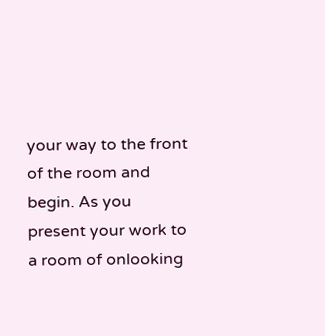your way to the front of the room and begin. As you present your work to a room of onlooking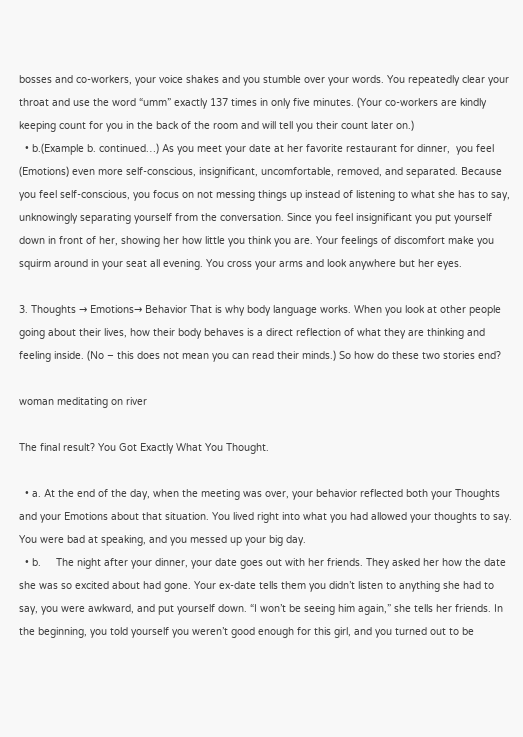bosses and co-workers, your voice shakes and you stumble over your words. You repeatedly clear your throat and use the word “umm” exactly 137 times in only five minutes. (Your co-workers are kindly keeping count for you in the back of the room and will tell you their count later on.)
  • b.(Example b. continued…) As you meet your date at her favorite restaurant for dinner,  you feel (Emotions) even more self-conscious, insignificant, uncomfortable, removed, and separated. Because you feel self-conscious, you focus on not messing things up instead of listening to what she has to say, unknowingly separating yourself from the conversation. Since you feel insignificant you put yourself down in front of her, showing her how little you think you are. Your feelings of discomfort make you squirm around in your seat all evening. You cross your arms and look anywhere but her eyes.

3. Thoughts → Emotions→ Behavior That is why body language works. When you look at other people going about their lives, how their body behaves is a direct reflection of what they are thinking and feeling inside. (No – this does not mean you can read their minds.) So how do these two stories end?

woman meditating on river

The final result? You Got Exactly What You Thought.

  • a. At the end of the day, when the meeting was over, your behavior reflected both your Thoughts and your Emotions about that situation. You lived right into what you had allowed your thoughts to say. You were bad at speaking, and you messed up your big day.
  • b.     The night after your dinner, your date goes out with her friends. They asked her how the date she was so excited about had gone. Your ex-date tells them you didn’t listen to anything she had to say, you were awkward, and put yourself down. “I won’t be seeing him again,” she tells her friends. In the beginning, you told yourself you weren’t good enough for this girl, and you turned out to be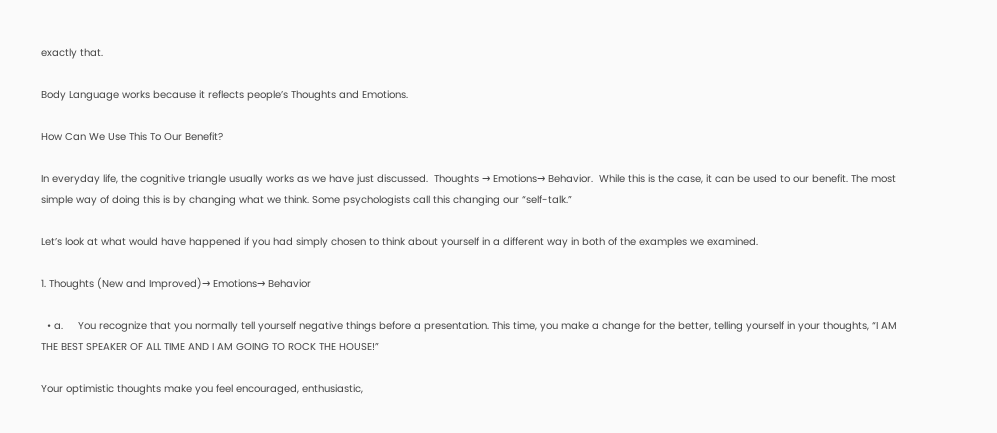exactly that.

Body Language works because it reflects people’s Thoughts and Emotions.

How Can We Use This To Our Benefit?

In everyday life, the cognitive triangle usually works as we have just discussed.  Thoughts → Emotions→ Behavior.  While this is the case, it can be used to our benefit. The most simple way of doing this is by changing what we think. Some psychologists call this changing our “self-talk.”

Let’s look at what would have happened if you had simply chosen to think about yourself in a different way in both of the examples we examined.

1. Thoughts (New and Improved)→ Emotions→ Behavior

  • a.     You recognize that you normally tell yourself negative things before a presentation. This time, you make a change for the better, telling yourself in your thoughts, “I AM THE BEST SPEAKER OF ALL TIME AND I AM GOING TO ROCK THE HOUSE!”

Your optimistic thoughts make you feel encouraged, enthusiastic,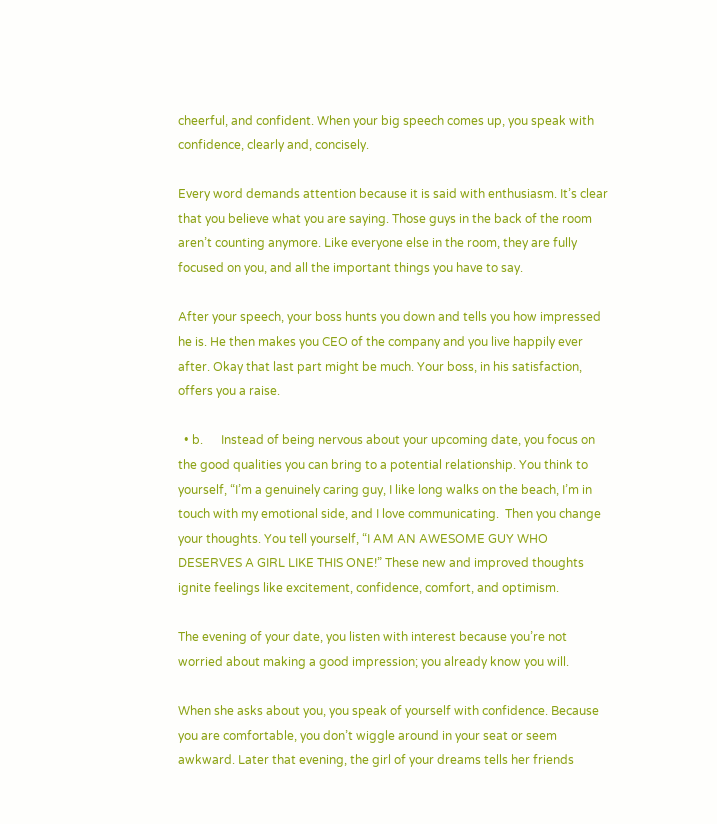cheerful, and confident. When your big speech comes up, you speak with confidence, clearly and, concisely.

Every word demands attention because it is said with enthusiasm. It’s clear that you believe what you are saying. Those guys in the back of the room aren’t counting anymore. Like everyone else in the room, they are fully focused on you, and all the important things you have to say.

After your speech, your boss hunts you down and tells you how impressed he is. He then makes you CEO of the company and you live happily ever after. Okay that last part might be much. Your boss, in his satisfaction, offers you a raise.

  • b.      Instead of being nervous about your upcoming date, you focus on the good qualities you can bring to a potential relationship. You think to yourself, “I’m a genuinely caring guy, I like long walks on the beach, I’m in touch with my emotional side, and I love communicating.  Then you change your thoughts. You tell yourself, “I AM AN AWESOME GUY WHO DESERVES A GIRL LIKE THIS ONE!” These new and improved thoughts ignite feelings like excitement, confidence, comfort, and optimism.

The evening of your date, you listen with interest because you’re not worried about making a good impression; you already know you will.

When she asks about you, you speak of yourself with confidence. Because you are comfortable, you don’t wiggle around in your seat or seem awkward. Later that evening, the girl of your dreams tells her friends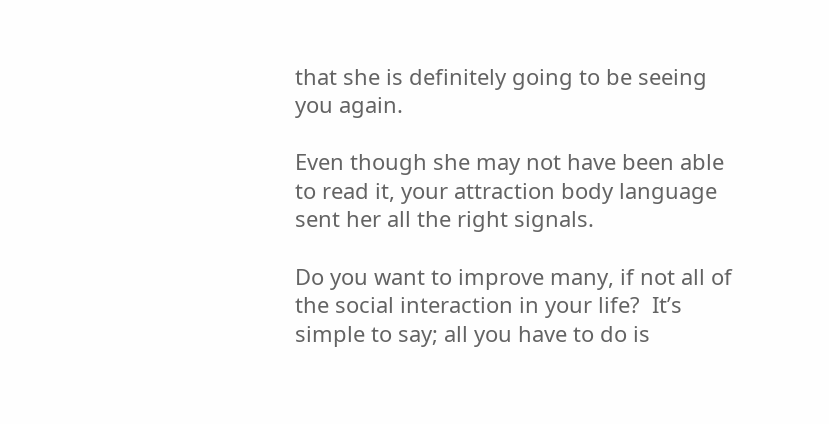that she is definitely going to be seeing you again.

Even though she may not have been able to read it, your attraction body language sent her all the right signals.

Do you want to improve many, if not all of the social interaction in your life?  It’s simple to say; all you have to do is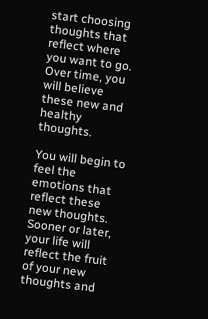start choosing thoughts that reflect where you want to go. Over time, you will believe these new and healthy thoughts.

You will begin to feel the emotions that reflect these new thoughts. Sooner or later, your life will reflect the fruit of your new thoughts and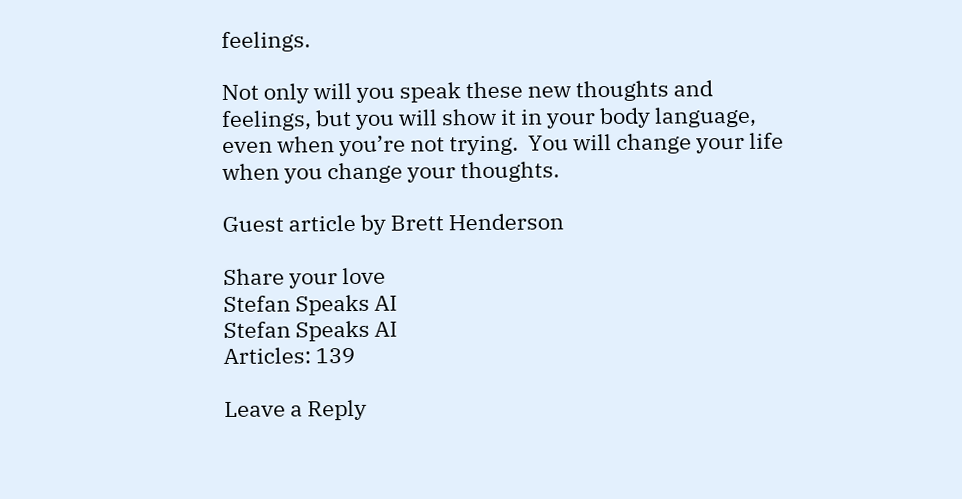feelings.

Not only will you speak these new thoughts and feelings, but you will show it in your body language, even when you’re not trying.  You will change your life when you change your thoughts.

Guest article by Brett Henderson

Share your love
Stefan Speaks AI
Stefan Speaks AI
Articles: 139

Leave a Reply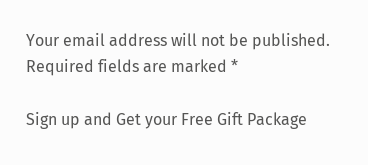Your email address will not be published. Required fields are marked *

Sign up and Get your Free Gift Package